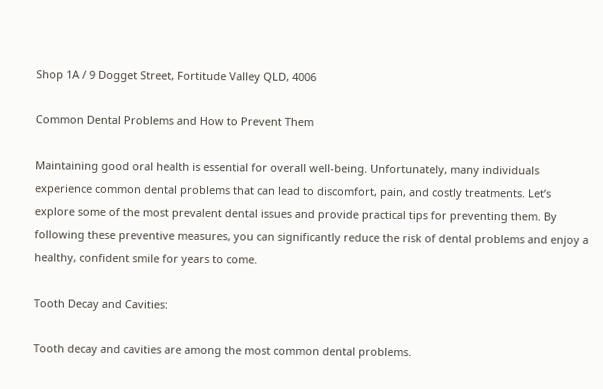Shop 1A / 9 Dogget Street, Fortitude Valley QLD, 4006

Common Dental Problems and How to Prevent Them

Maintaining good oral health is essential for overall well-being. Unfortunately, many individuals experience common dental problems that can lead to discomfort, pain, and costly treatments. Let’s explore some of the most prevalent dental issues and provide practical tips for preventing them. By following these preventive measures, you can significantly reduce the risk of dental problems and enjoy a healthy, confident smile for years to come.

Tooth Decay and Cavities:

Tooth decay and cavities are among the most common dental problems.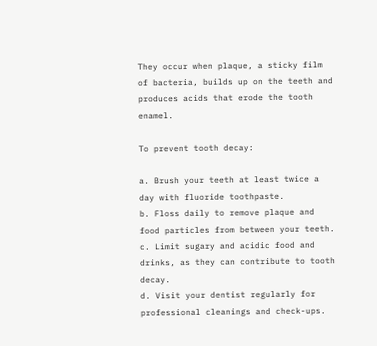They occur when plaque, a sticky film of bacteria, builds up on the teeth and produces acids that erode the tooth enamel.

To prevent tooth decay:

a. Brush your teeth at least twice a day with fluoride toothpaste.
b. Floss daily to remove plaque and food particles from between your teeth.
c. Limit sugary and acidic food and drinks, as they can contribute to tooth decay.
d. Visit your dentist regularly for professional cleanings and check-ups.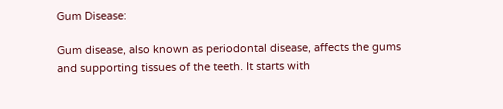Gum Disease:

Gum disease, also known as periodontal disease, affects the gums and supporting tissues of the teeth. It starts with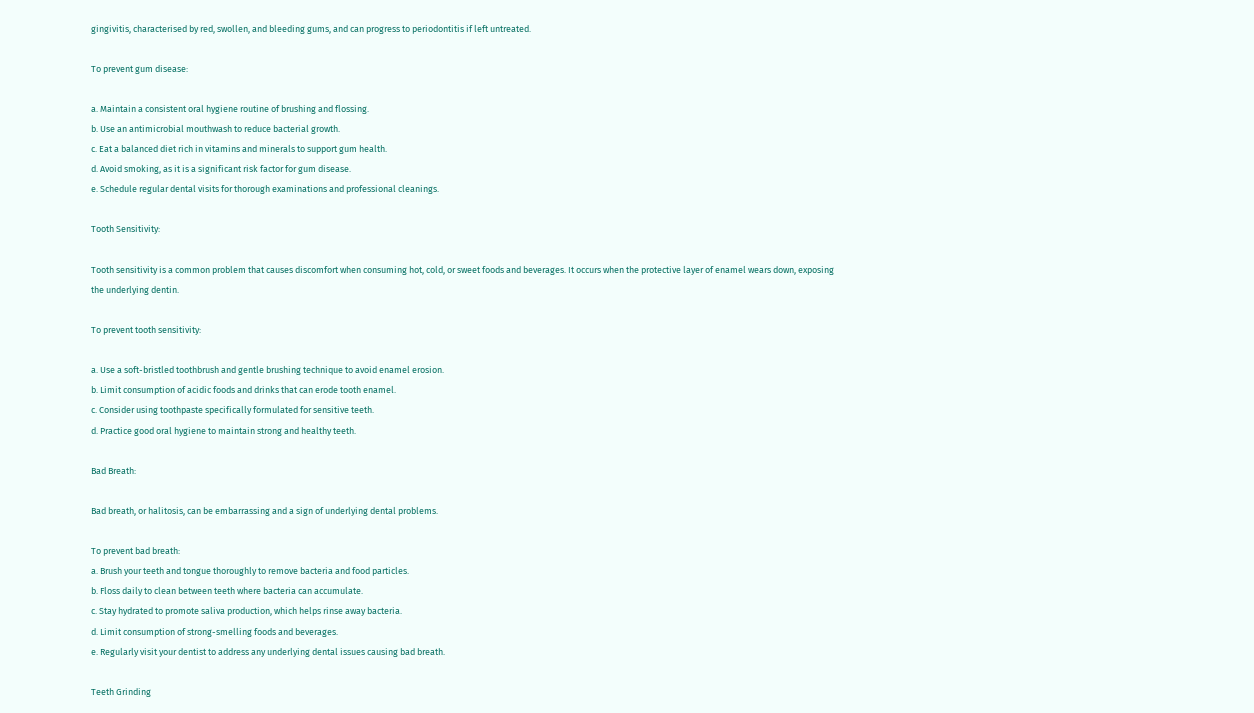gingivitis, characterised by red, swollen, and bleeding gums, and can progress to periodontitis if left untreated.

To prevent gum disease:

a. Maintain a consistent oral hygiene routine of brushing and flossing.
b. Use an antimicrobial mouthwash to reduce bacterial growth.
c. Eat a balanced diet rich in vitamins and minerals to support gum health.
d. Avoid smoking, as it is a significant risk factor for gum disease.
e. Schedule regular dental visits for thorough examinations and professional cleanings.

Tooth Sensitivity:

Tooth sensitivity is a common problem that causes discomfort when consuming hot, cold, or sweet foods and beverages. It occurs when the protective layer of enamel wears down, exposing the underlying dentin.

To prevent tooth sensitivity:

a. Use a soft-bristled toothbrush and gentle brushing technique to avoid enamel erosion.
b. Limit consumption of acidic foods and drinks that can erode tooth enamel.
c. Consider using toothpaste specifically formulated for sensitive teeth.
d. Practice good oral hygiene to maintain strong and healthy teeth.

Bad Breath:

Bad breath, or halitosis, can be embarrassing and a sign of underlying dental problems.

To prevent bad breath:
a. Brush your teeth and tongue thoroughly to remove bacteria and food particles.
b. Floss daily to clean between teeth where bacteria can accumulate.
c. Stay hydrated to promote saliva production, which helps rinse away bacteria.
d. Limit consumption of strong-smelling foods and beverages.
e. Regularly visit your dentist to address any underlying dental issues causing bad breath.

Teeth Grinding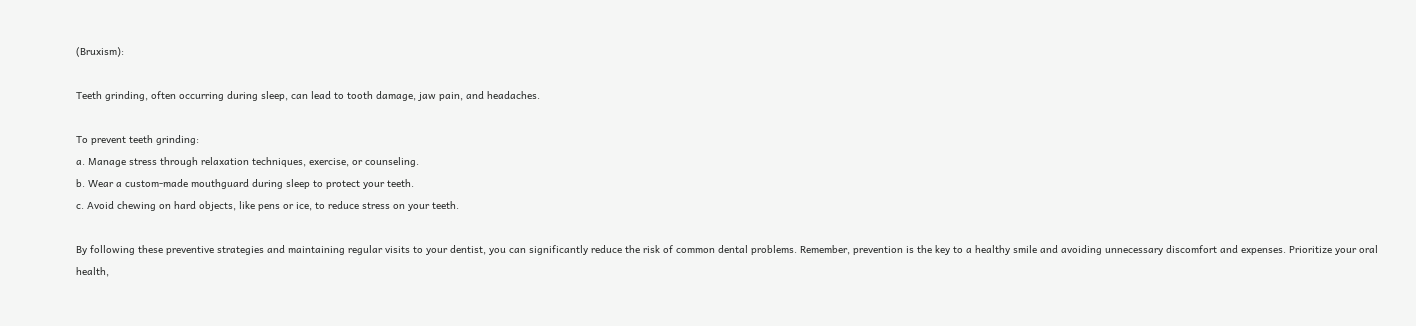(Bruxism):

Teeth grinding, often occurring during sleep, can lead to tooth damage, jaw pain, and headaches.

To prevent teeth grinding:
a. Manage stress through relaxation techniques, exercise, or counseling.
b. Wear a custom-made mouthguard during sleep to protect your teeth.
c. Avoid chewing on hard objects, like pens or ice, to reduce stress on your teeth.

By following these preventive strategies and maintaining regular visits to your dentist, you can significantly reduce the risk of common dental problems. Remember, prevention is the key to a healthy smile and avoiding unnecessary discomfort and expenses. Prioritize your oral health,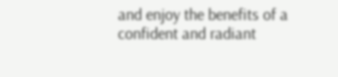and enjoy the benefits of a confident and radiant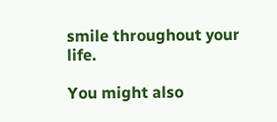smile throughout your life.

You might also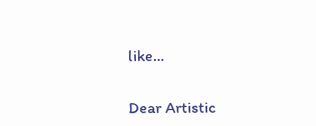like…


Dear Artistic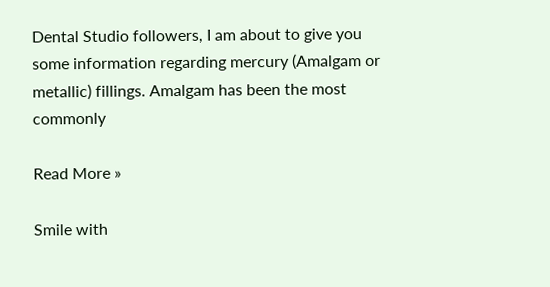Dental Studio followers, I am about to give you some information regarding mercury (Amalgam or metallic) fillings. Amalgam has been the most commonly

Read More »

Smile with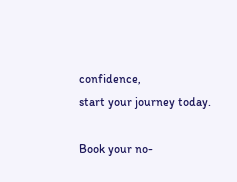confidence,
start your journey today.

Book your no-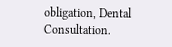obligation, Dental Consultation.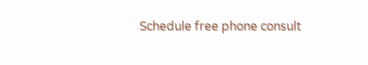Schedule free phone consult